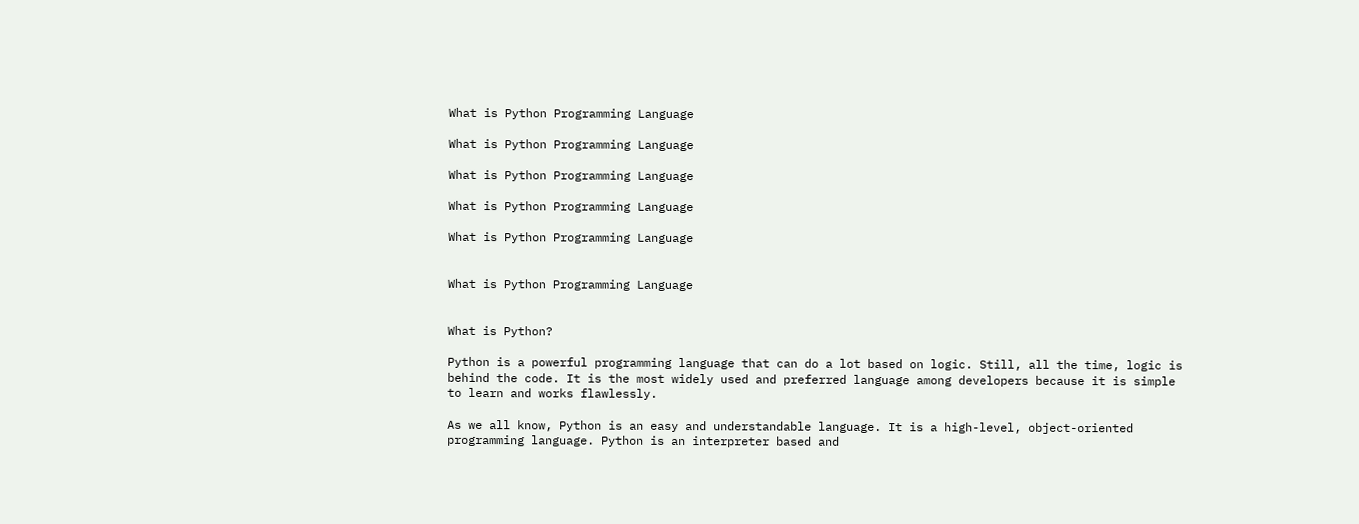What is Python Programming Language

What is Python Programming Language

What is Python Programming Language

What is Python Programming Language

What is Python Programming Language


What is Python Programming Language


What is Python?

Python is a powerful programming language that can do a lot based on logic. Still, all the time, logic is behind the code. It is the most widely used and preferred language among developers because it is simple to learn and works flawlessly.

As we all know, Python is an easy and understandable language. It is a high-level, object-oriented programming language. Python is an interpreter based and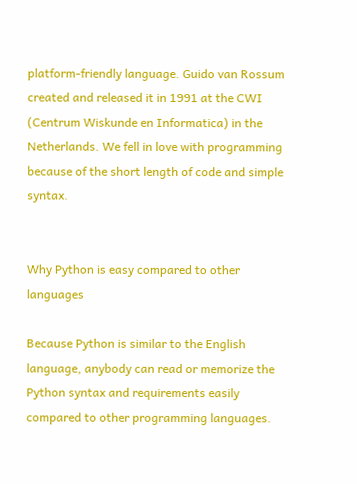platform-friendly language. Guido van Rossum created and released it in 1991 at the CWI (Centrum Wiskunde en Informatica) in the Netherlands. We fell in love with programming because of the short length of code and simple syntax.


Why Python is easy compared to other languages

Because Python is similar to the English language, anybody can read or memorize the Python syntax and requirements easily compared to other programming languages.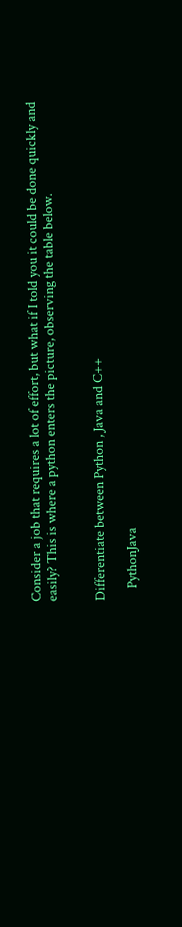Consider a job that requires a lot of effort, but what if I told you it could be done quickly and easily? This is where a python enters the picture, observing the table below.


Differentiate between Python , Java and C++

    PythonJava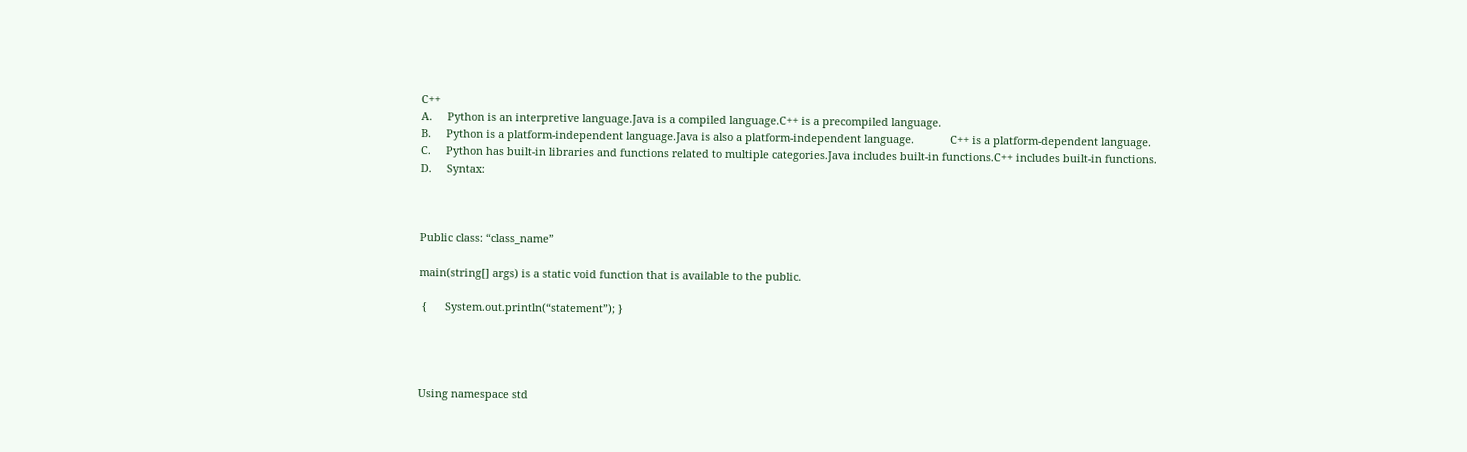C++
A.     Python is an interpretive language.Java is a compiled language.C++ is a precompiled language.
B.     Python is a platform-independent language.Java is also a platform-independent language.            C++ is a platform-dependent language.
C.     Python has built-in libraries and functions related to multiple categories.Java includes built-in functions.C++ includes built-in functions.
D.     Syntax:



Public class: “class_name”

main(string[] args) is a static void function that is available to the public.

 {      System.out.println(“statement”); }




Using namespace std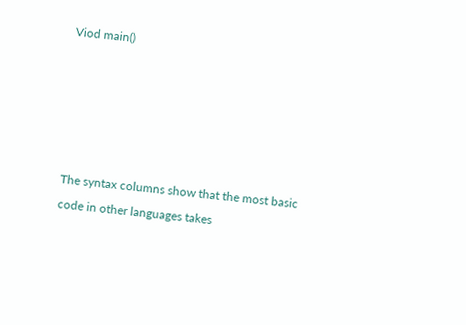Viod main()





The syntax columns show that the most basic code in other languages takes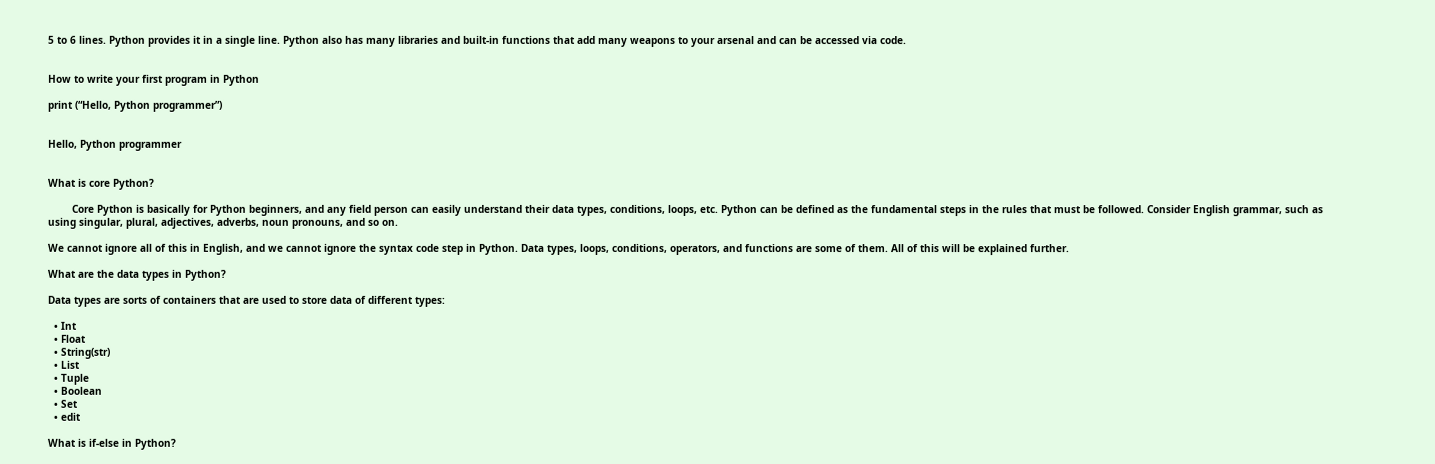5 to 6 lines. Python provides it in a single line. Python also has many libraries and built-in functions that add many weapons to your arsenal and can be accessed via code.


How to write your first program in Python

print (“Hello, Python programmer”)


Hello, Python programmer


What is core Python?

        Core Python is basically for Python beginners, and any field person can easily understand their data types, conditions, loops, etc. Python can be defined as the fundamental steps in the rules that must be followed. Consider English grammar, such as using singular, plural, adjectives, adverbs, noun pronouns, and so on.

We cannot ignore all of this in English, and we cannot ignore the syntax code step in Python. Data types, loops, conditions, operators, and functions are some of them. All of this will be explained further.

What are the data types in Python?

Data types are sorts of containers that are used to store data of different types:

  • Int
  • Float
  • String(str)
  • List
  • Tuple
  • Boolean
  • Set
  • edit

What is if-else in Python?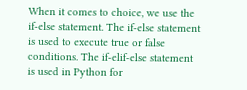When it comes to choice, we use the if-else statement. The if-else statement is used to execute true or false conditions. The if-elif-else statement is used in Python for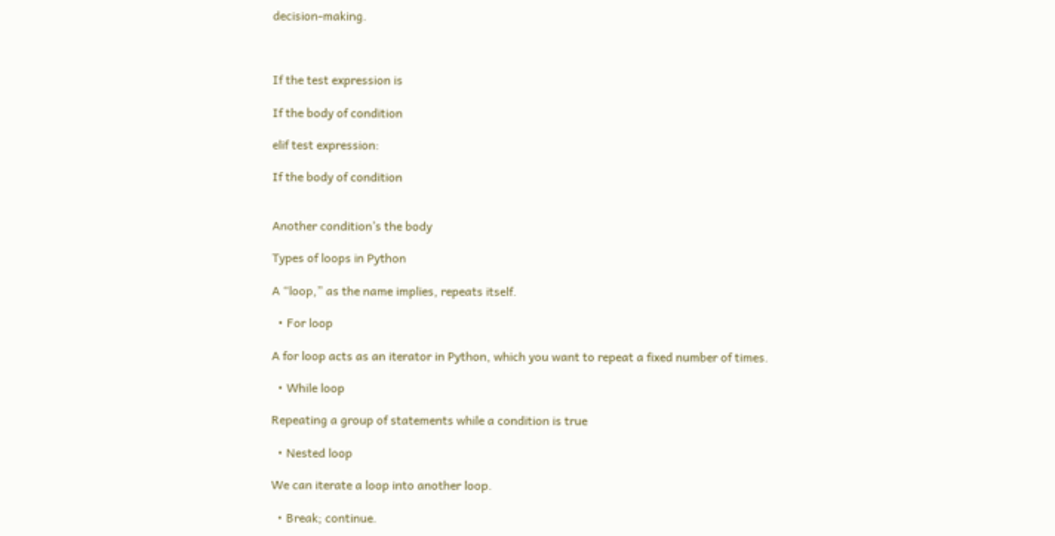decision-making.



If the test expression is

If the body of condition

elif test expression:

If the body of condition


Another condition’s the body

Types of loops in Python

A “loop,” as the name implies, repeats itself.

  • For loop

A for loop acts as an iterator in Python, which you want to repeat a fixed number of times.

  • While loop

Repeating a group of statements while a condition is true

  • Nested loop

We can iterate a loop into another loop.

  • Break; continue.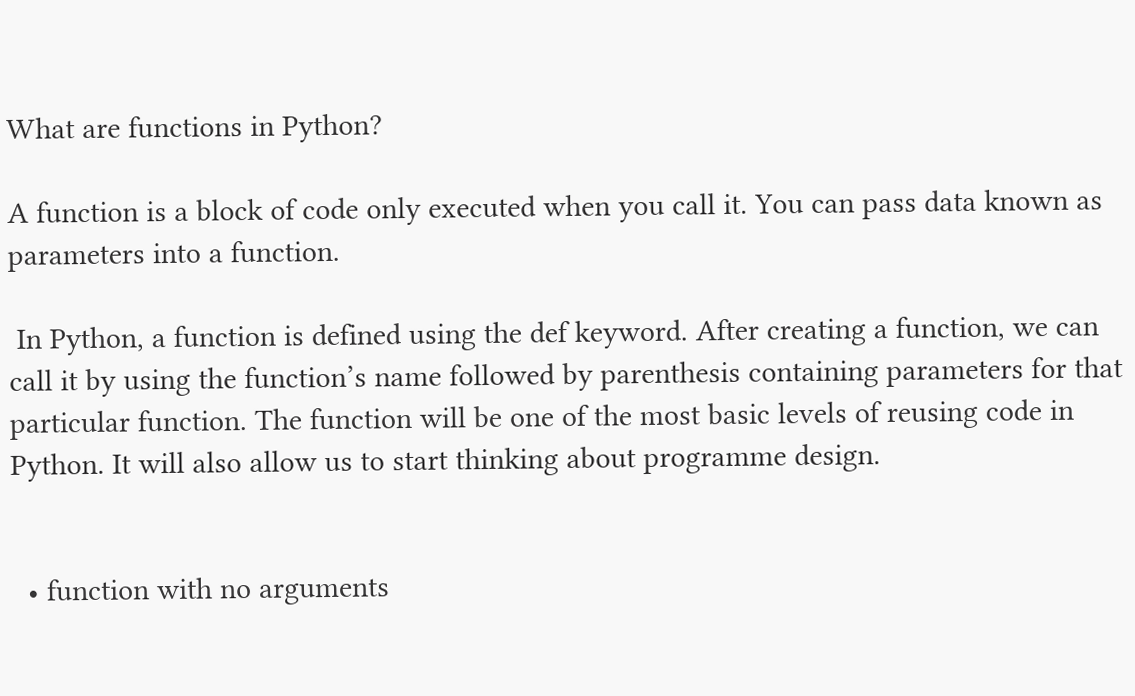What are functions in Python?

A function is a block of code only executed when you call it. You can pass data known as parameters into a function.

 In Python, a function is defined using the def keyword. After creating a function, we can call it by using the function’s name followed by parenthesis containing parameters for that particular function. The function will be one of the most basic levels of reusing code in Python. It will also allow us to start thinking about programme design.


  • function with no arguments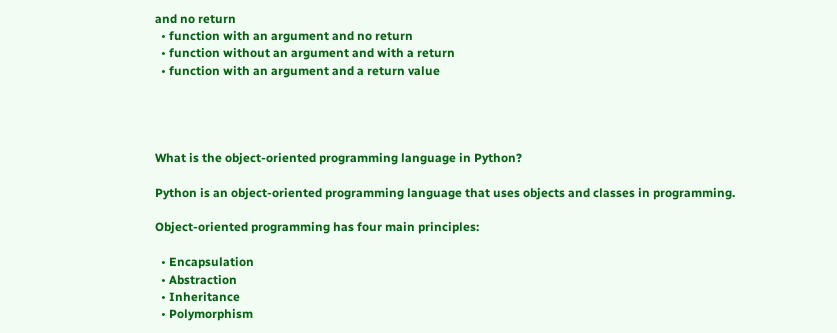and no return
  • function with an argument and no return
  • function without an argument and with a return
  • function with an argument and a return value




What is the object-oriented programming language in Python?

Python is an object-oriented programming language that uses objects and classes in programming.

Object-oriented programming has four main principles:

  • Encapsulation
  • Abstraction
  • Inheritance
  • Polymorphism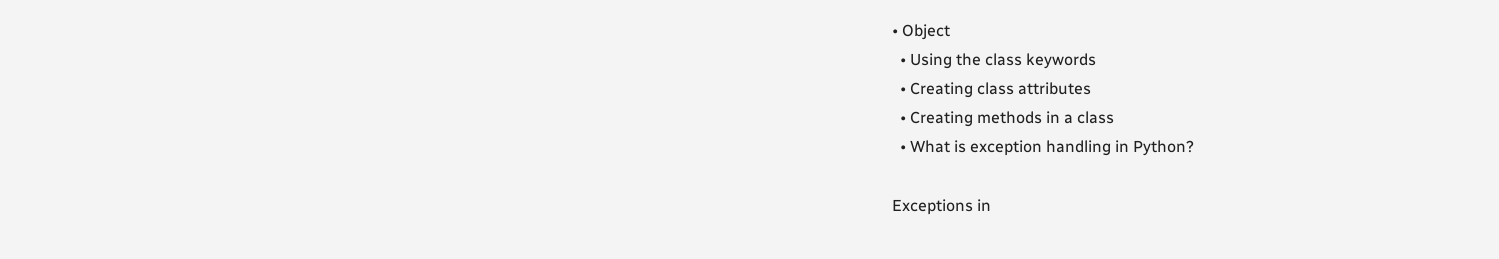• Object
  • Using the class keywords
  • Creating class attributes
  • Creating methods in a class
  • What is exception handling in Python?

Exceptions in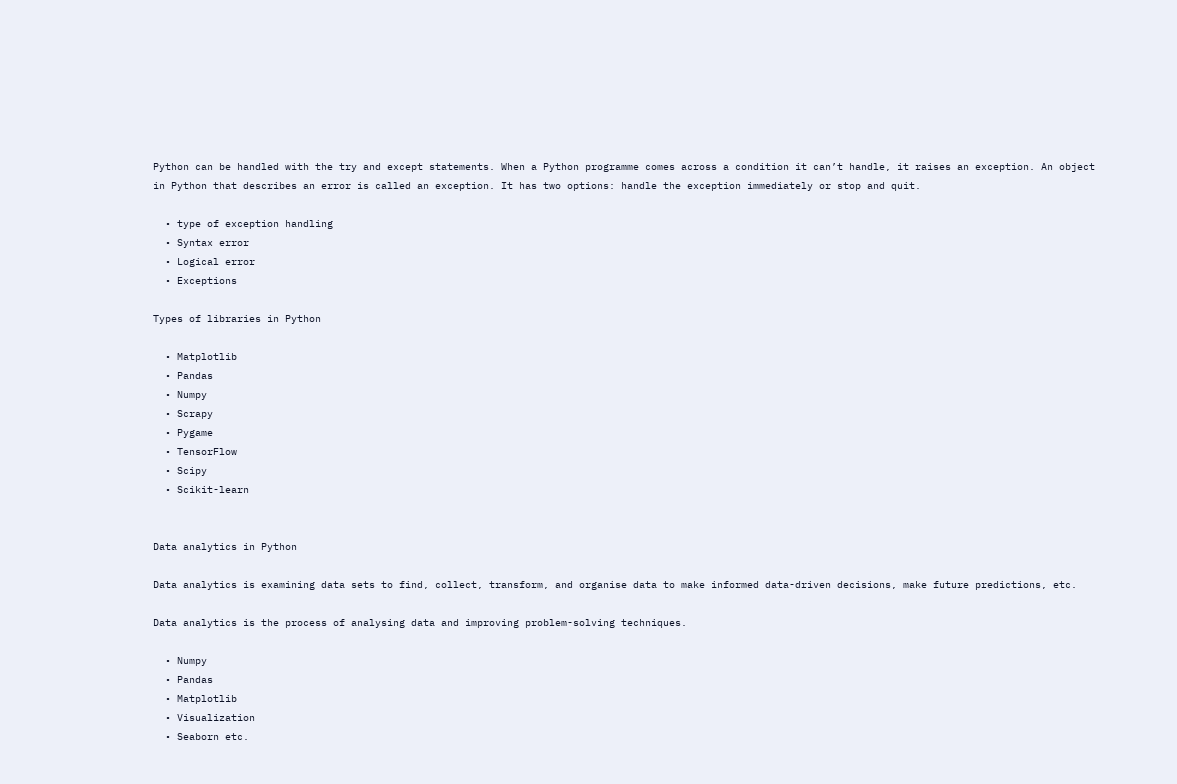Python can be handled with the try and except statements. When a Python programme comes across a condition it can’t handle, it raises an exception. An object in Python that describes an error is called an exception. It has two options: handle the exception immediately or stop and quit.

  • type of exception handling
  • Syntax error
  • Logical error
  • Exceptions

Types of libraries in Python

  • Matplotlib
  • Pandas
  • Numpy
  • Scrapy
  • Pygame
  • TensorFlow
  • Scipy
  • Scikit-learn


Data analytics in Python

Data analytics is examining data sets to find, collect, transform, and organise data to make informed data-driven decisions, make future predictions, etc.

Data analytics is the process of analysing data and improving problem-solving techniques.

  • Numpy
  • Pandas
  • Matplotlib
  • Visualization
  • Seaborn etc.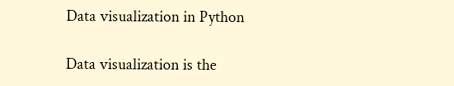Data visualization in Python

Data visualization is the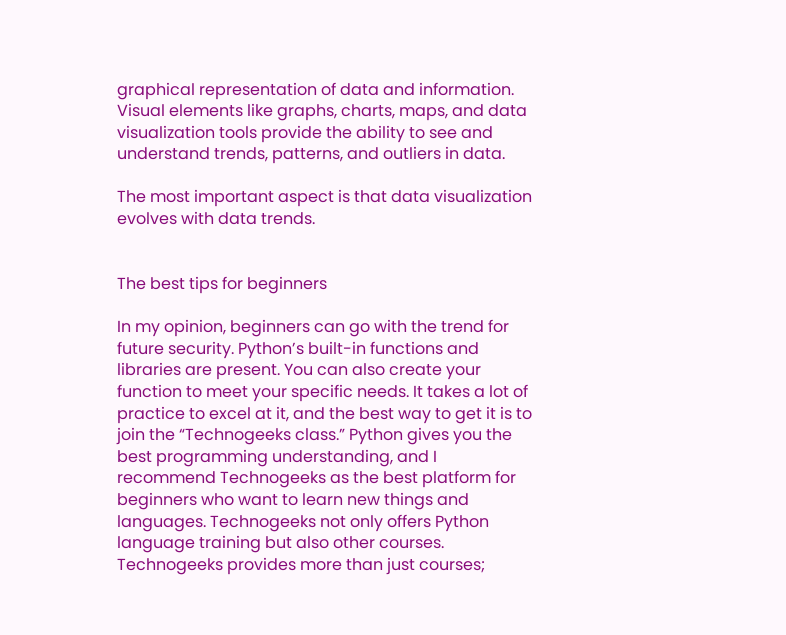graphical representation of data and information. Visual elements like graphs, charts, maps, and data visualization tools provide the ability to see and understand trends, patterns, and outliers in data.

The most important aspect is that data visualization evolves with data trends.


The best tips for beginners

In my opinion, beginners can go with the trend for future security. Python’s built-in functions and libraries are present. You can also create your function to meet your specific needs. It takes a lot of practice to excel at it, and the best way to get it is to join the “Technogeeks class.” Python gives you the best programming understanding, and I recommend Technogeeks as the best platform for beginners who want to learn new things and languages. Technogeeks not only offers Python language training but also other courses. Technogeeks provides more than just courses;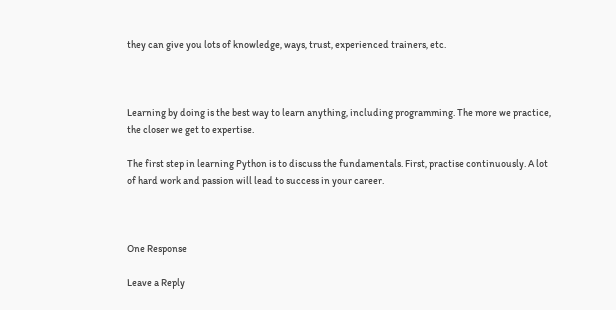they can give you lots of knowledge, ways, trust, experienced trainers, etc.



Learning by doing is the best way to learn anything, including programming. The more we practice, the closer we get to expertise.

The first step in learning Python is to discuss the fundamentals. First, practise continuously. A lot of hard work and passion will lead to success in your career.



One Response

Leave a Reply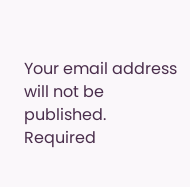Your email address will not be published. Required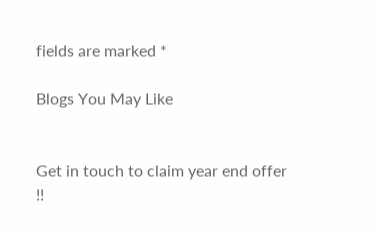fields are marked *

Blogs You May Like


Get in touch to claim year end offer !!